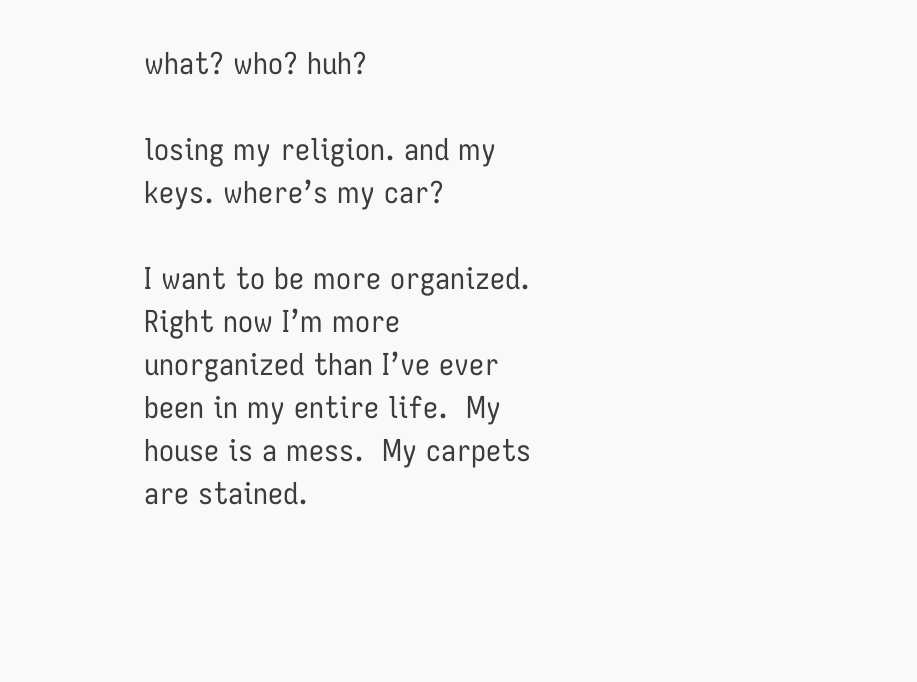what? who? huh?

losing my religion. and my keys. where’s my car?

I want to be more organized.  Right now I’m more unorganized than I’ve ever been in my entire life.  My house is a mess.  My carpets are stained.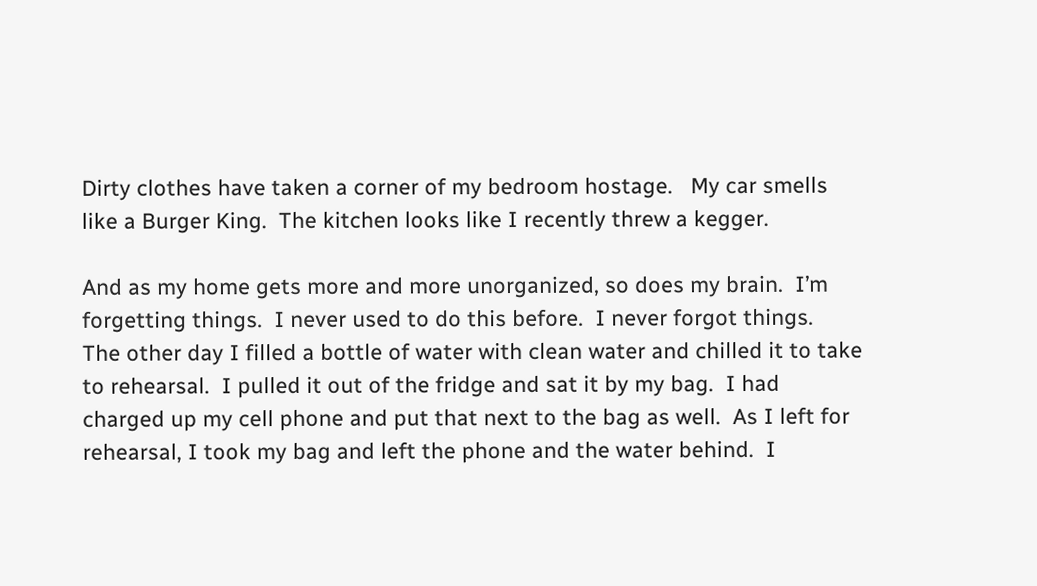Dirty clothes have taken a corner of my bedroom hostage.   My car smells like a Burger King.  The kitchen looks like I recently threw a kegger.

And as my home gets more and more unorganized, so does my brain.  I’m forgetting things.  I never used to do this before.  I never forgot things.  The other day I filled a bottle of water with clean water and chilled it to take to rehearsal.  I pulled it out of the fridge and sat it by my bag.  I had charged up my cell phone and put that next to the bag as well.  As I left for rehearsal, I took my bag and left the phone and the water behind.  I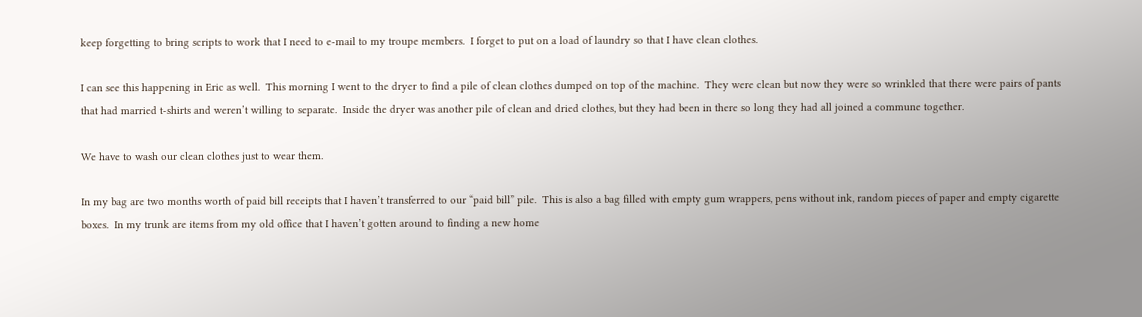keep forgetting to bring scripts to work that I need to e-mail to my troupe members.  I forget to put on a load of laundry so that I have clean clothes.

I can see this happening in Eric as well.  This morning I went to the dryer to find a pile of clean clothes dumped on top of the machine.  They were clean but now they were so wrinkled that there were pairs of pants that had married t-shirts and weren’t willing to separate.  Inside the dryer was another pile of clean and dried clothes, but they had been in there so long they had all joined a commune together.

We have to wash our clean clothes just to wear them.

In my bag are two months worth of paid bill receipts that I haven’t transferred to our “paid bill” pile.  This is also a bag filled with empty gum wrappers, pens without ink, random pieces of paper and empty cigarette boxes.  In my trunk are items from my old office that I haven’t gotten around to finding a new home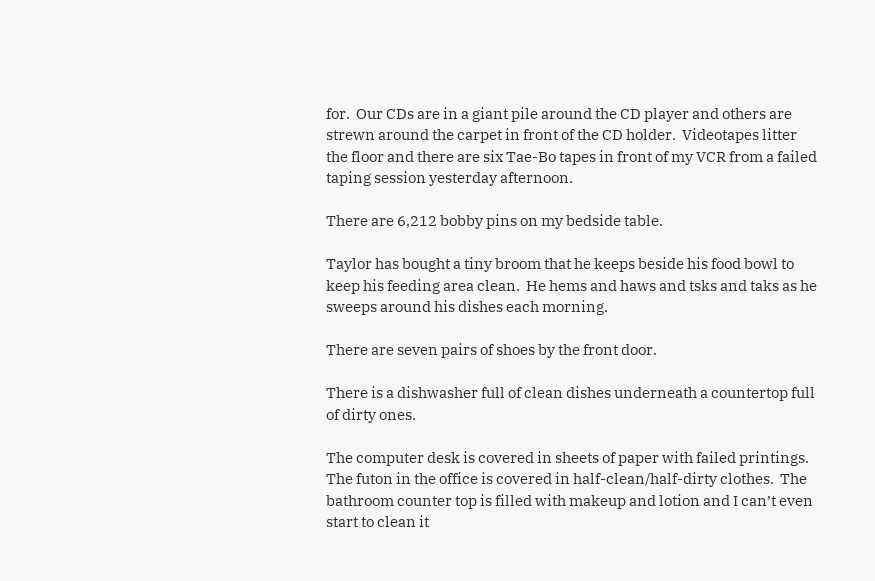for.  Our CDs are in a giant pile around the CD player and others are strewn around the carpet in front of the CD holder.  Videotapes litter the floor and there are six Tae-Bo tapes in front of my VCR from a failed taping session yesterday afternoon.

There are 6,212 bobby pins on my bedside table.

Taylor has bought a tiny broom that he keeps beside his food bowl to keep his feeding area clean.  He hems and haws and tsks and taks as he sweeps around his dishes each morning.

There are seven pairs of shoes by the front door.

There is a dishwasher full of clean dishes underneath a countertop full of dirty ones.

The computer desk is covered in sheets of paper with failed printings.  The futon in the office is covered in half-clean/half-dirty clothes.  The bathroom counter top is filled with makeup and lotion and I can’t even start to clean it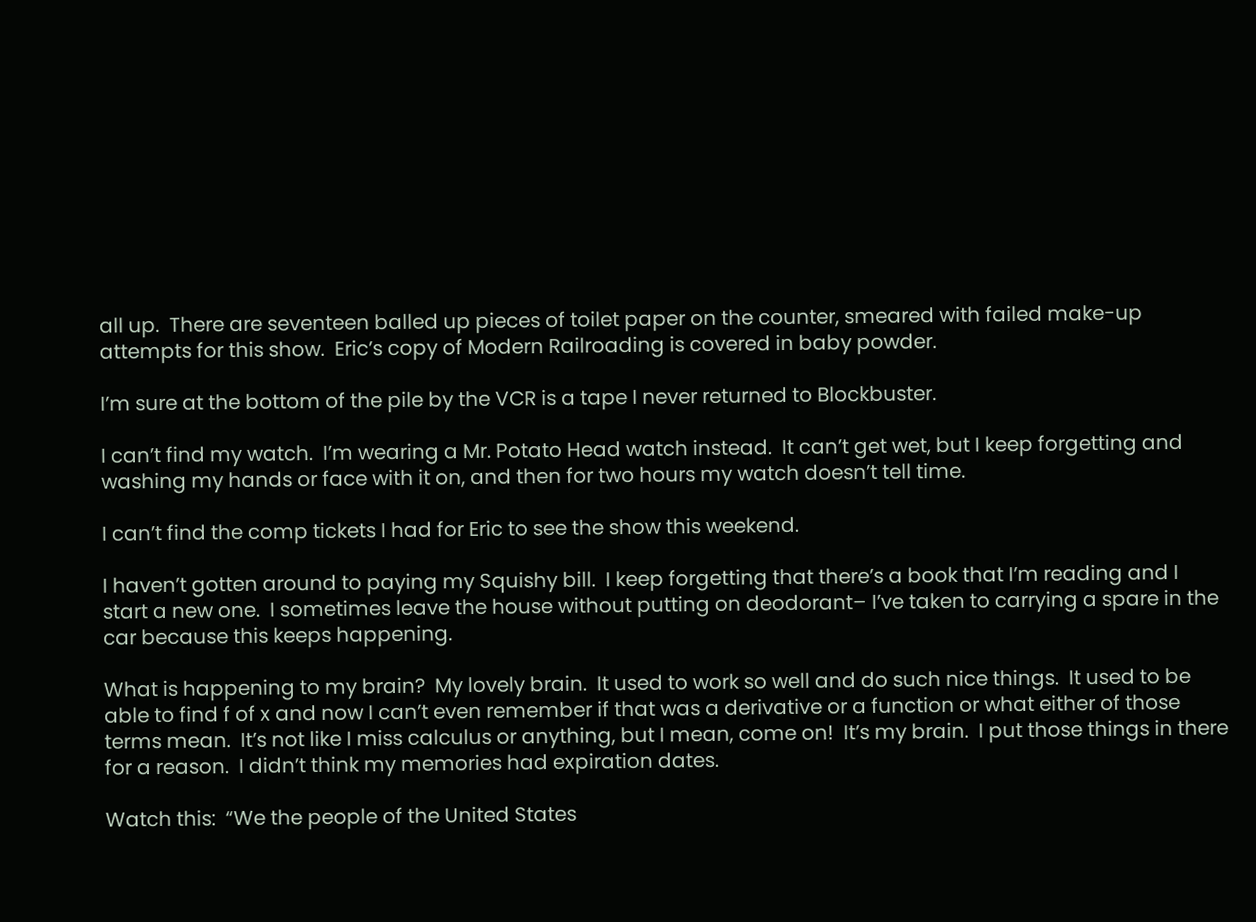all up.  There are seventeen balled up pieces of toilet paper on the counter, smeared with failed make-up attempts for this show.  Eric’s copy of Modern Railroading is covered in baby powder.

I’m sure at the bottom of the pile by the VCR is a tape I never returned to Blockbuster.

I can’t find my watch.  I’m wearing a Mr. Potato Head watch instead.  It can’t get wet, but I keep forgetting and washing my hands or face with it on, and then for two hours my watch doesn’t tell time.

I can’t find the comp tickets I had for Eric to see the show this weekend.

I haven’t gotten around to paying my Squishy bill.  I keep forgetting that there’s a book that I’m reading and I start a new one.  I sometimes leave the house without putting on deodorant– I’ve taken to carrying a spare in the car because this keeps happening.

What is happening to my brain?  My lovely brain.  It used to work so well and do such nice things.  It used to be able to find f of x and now I can’t even remember if that was a derivative or a function or what either of those terms mean.  It’s not like I miss calculus or anything, but I mean, come on!  It’s my brain.  I put those things in there for a reason.  I didn’t think my memories had expiration dates.

Watch this:  “We the people of the United States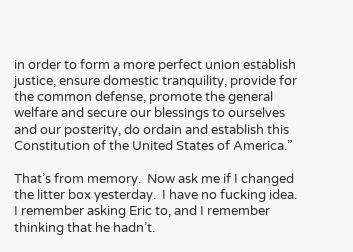in order to form a more perfect union establish justice, ensure domestic tranquility, provide for the common defense, promote the general welfare and secure our blessings to ourselves and our posterity, do ordain and establish this Constitution of the United States of America.”

That’s from memory.  Now ask me if I changed the litter box yesterday.  I have no fucking idea.  I remember asking Eric to, and I remember thinking that he hadn’t.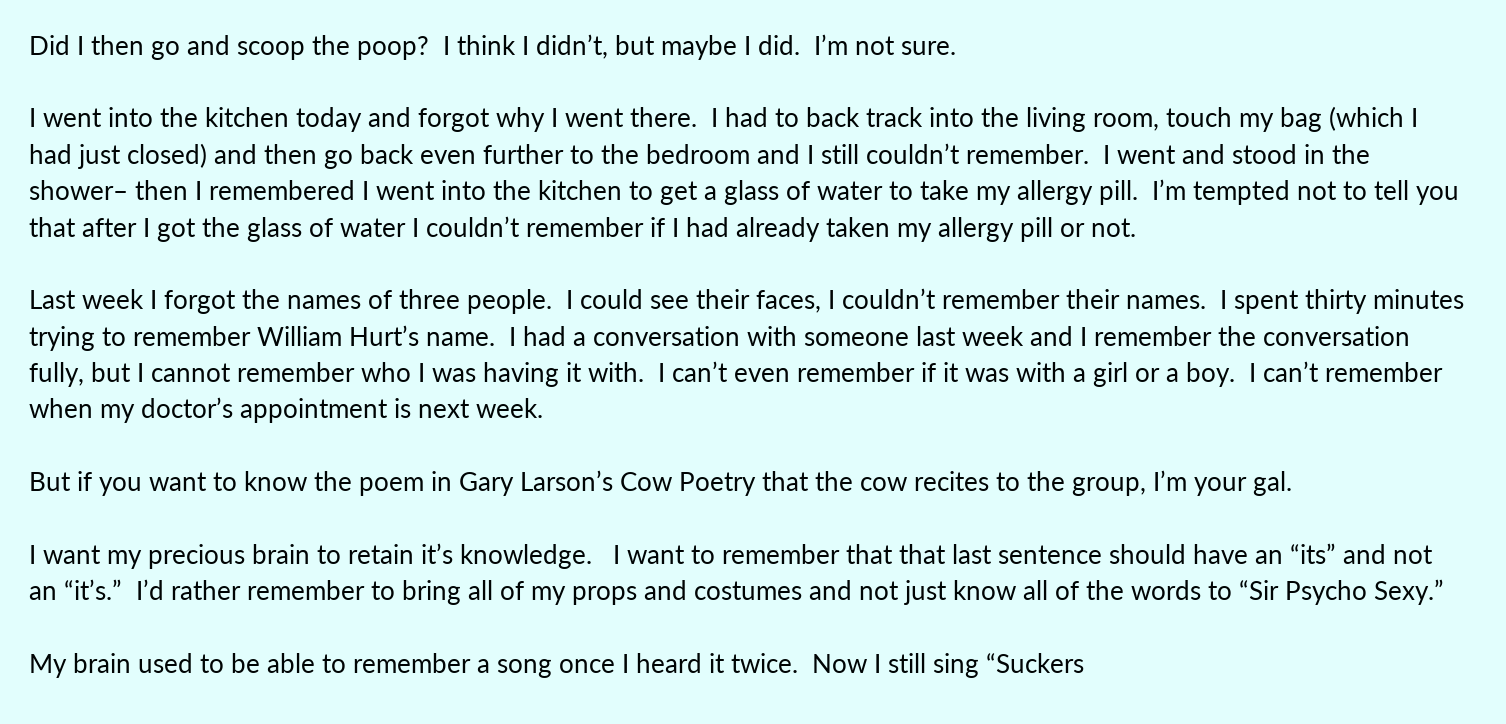Did I then go and scoop the poop?  I think I didn’t, but maybe I did.  I’m not sure.

I went into the kitchen today and forgot why I went there.  I had to back track into the living room, touch my bag (which I had just closed) and then go back even further to the bedroom and I still couldn’t remember.  I went and stood in the shower– then I remembered I went into the kitchen to get a glass of water to take my allergy pill.  I’m tempted not to tell you that after I got the glass of water I couldn’t remember if I had already taken my allergy pill or not.

Last week I forgot the names of three people.  I could see their faces, I couldn’t remember their names.  I spent thirty minutes trying to remember William Hurt’s name.  I had a conversation with someone last week and I remember the conversation fully, but I cannot remember who I was having it with.  I can’t even remember if it was with a girl or a boy.  I can’t remember when my doctor’s appointment is next week.

But if you want to know the poem in Gary Larson’s Cow Poetry that the cow recites to the group, I’m your gal.

I want my precious brain to retain it’s knowledge.   I want to remember that that last sentence should have an “its” and not an “it’s.”  I’d rather remember to bring all of my props and costumes and not just know all of the words to “Sir Psycho Sexy.”

My brain used to be able to remember a song once I heard it twice.  Now I still sing “Suckers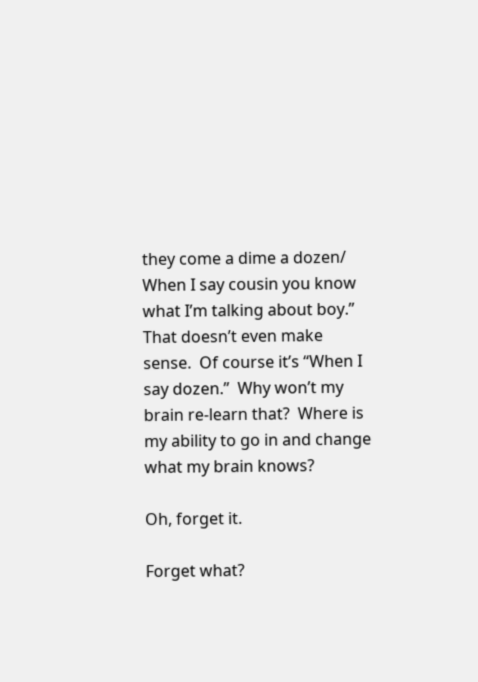they come a dime a dozen/ When I say cousin you know what I’m talking about boy.”  That doesn’t even make sense.  Of course it’s “When I say dozen.”  Why won’t my brain re-learn that?  Where is my ability to go in and change what my brain knows?

Oh, forget it.

Forget what?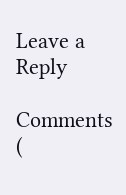Leave a Reply

Comments (